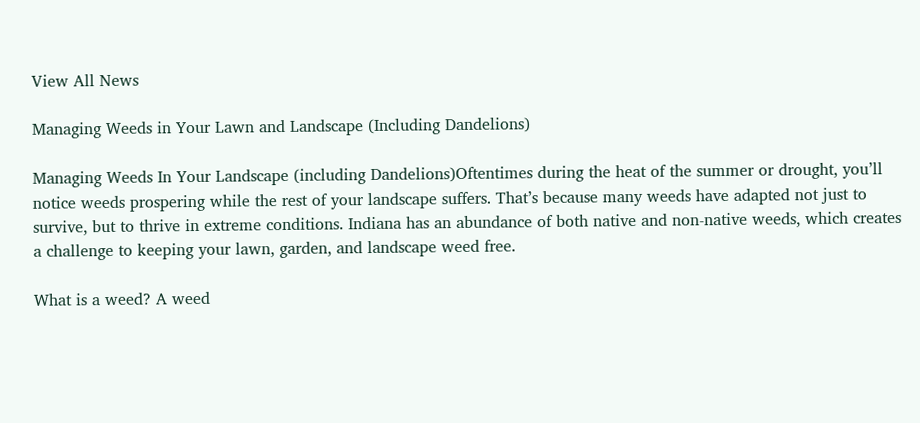View All News

Managing Weeds in Your Lawn and Landscape (Including Dandelions)

Managing Weeds In Your Landscape (including Dandelions)Oftentimes during the heat of the summer or drought, you’ll notice weeds prospering while the rest of your landscape suffers. That’s because many weeds have adapted not just to survive, but to thrive in extreme conditions. Indiana has an abundance of both native and non-native weeds, which creates a challenge to keeping your lawn, garden, and landscape weed free.

What is a weed? A weed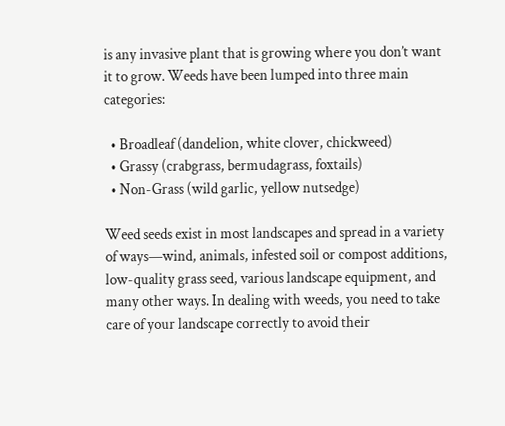is any invasive plant that is growing where you don’t want it to grow. Weeds have been lumped into three main categories:

  • Broadleaf (dandelion, white clover, chickweed)
  • Grassy (crabgrass, bermudagrass, foxtails)
  • Non-Grass (wild garlic, yellow nutsedge)

Weed seeds exist in most landscapes and spread in a variety of ways—wind, animals, infested soil or compost additions, low-quality grass seed, various landscape equipment, and many other ways. In dealing with weeds, you need to take care of your landscape correctly to avoid their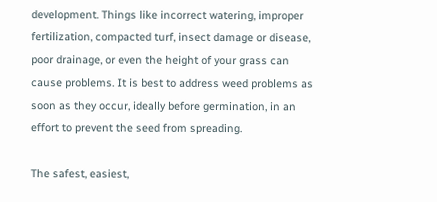development. Things like incorrect watering, improper fertilization, compacted turf, insect damage or disease, poor drainage, or even the height of your grass can cause problems. It is best to address weed problems as soon as they occur, ideally before germination, in an effort to prevent the seed from spreading.

The safest, easiest,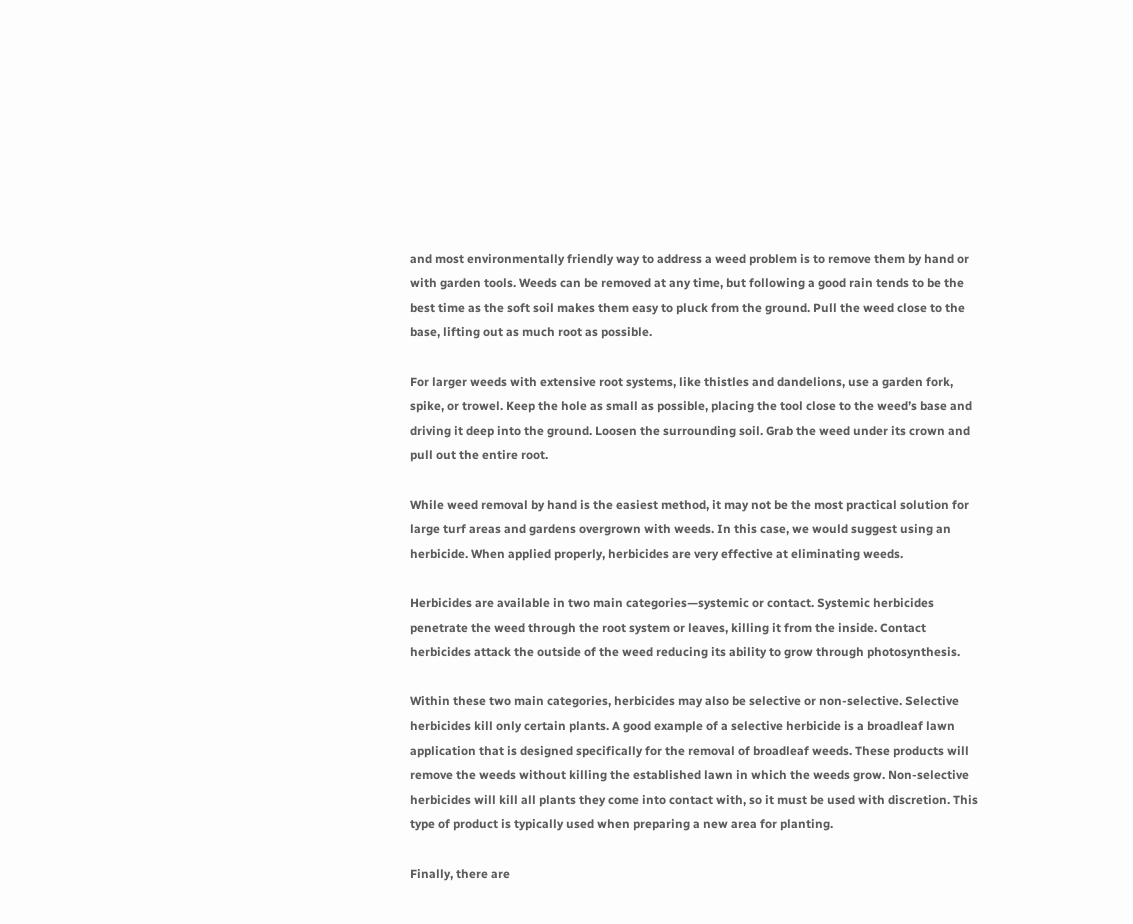and most environmentally friendly way to address a weed problem is to remove them by hand or with garden tools. Weeds can be removed at any time, but following a good rain tends to be the best time as the soft soil makes them easy to pluck from the ground. Pull the weed close to the base, lifting out as much root as possible.

For larger weeds with extensive root systems, like thistles and dandelions, use a garden fork, spike, or trowel. Keep the hole as small as possible, placing the tool close to the weed’s base and driving it deep into the ground. Loosen the surrounding soil. Grab the weed under its crown and pull out the entire root.

While weed removal by hand is the easiest method, it may not be the most practical solution for large turf areas and gardens overgrown with weeds. In this case, we would suggest using an herbicide. When applied properly, herbicides are very effective at eliminating weeds.

Herbicides are available in two main categories—systemic or contact. Systemic herbicides penetrate the weed through the root system or leaves, killing it from the inside. Contact herbicides attack the outside of the weed reducing its ability to grow through photosynthesis.

Within these two main categories, herbicides may also be selective or non-selective. Selective herbicides kill only certain plants. A good example of a selective herbicide is a broadleaf lawn application that is designed specifically for the removal of broadleaf weeds. These products will remove the weeds without killing the established lawn in which the weeds grow. Non-selective herbicides will kill all plants they come into contact with, so it must be used with discretion. This type of product is typically used when preparing a new area for planting.

Finally, there are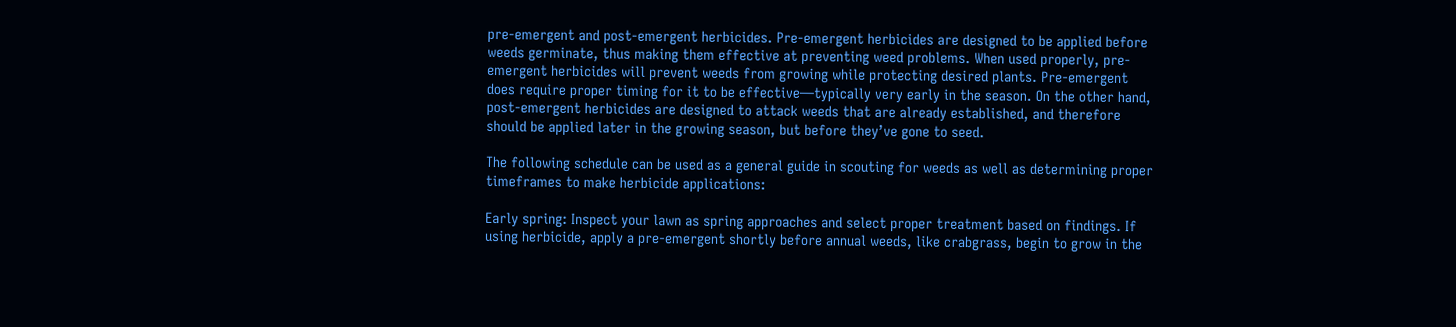pre-emergent and post-emergent herbicides. Pre-emergent herbicides are designed to be applied before weeds germinate, thus making them effective at preventing weed problems. When used properly, pre-emergent herbicides will prevent weeds from growing while protecting desired plants. Pre-emergent does require proper timing for it to be effective—typically very early in the season. On the other hand, post-emergent herbicides are designed to attack weeds that are already established, and therefore should be applied later in the growing season, but before they’ve gone to seed.

The following schedule can be used as a general guide in scouting for weeds as well as determining proper timeframes to make herbicide applications:

Early spring: Inspect your lawn as spring approaches and select proper treatment based on findings. If using herbicide, apply a pre-emergent shortly before annual weeds, like crabgrass, begin to grow in the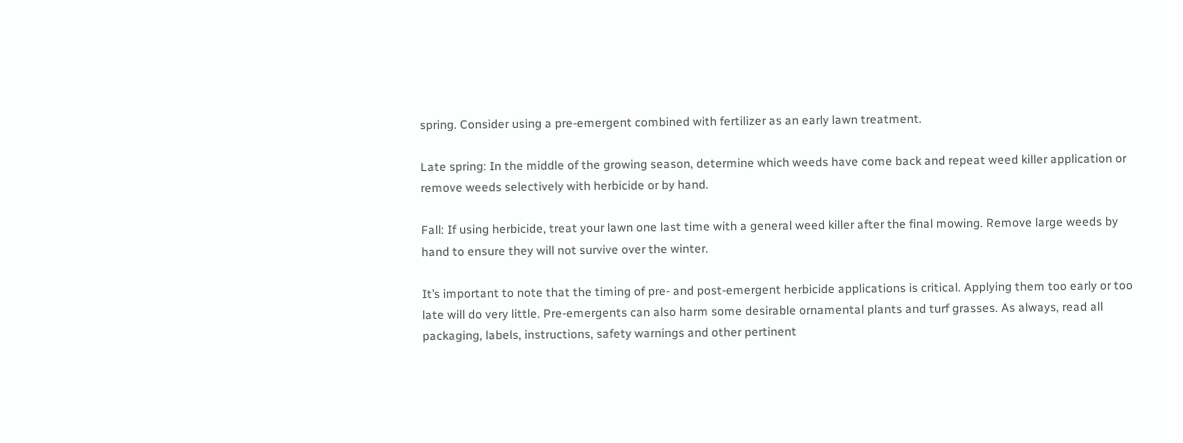spring. Consider using a pre-emergent combined with fertilizer as an early lawn treatment.

Late spring: In the middle of the growing season, determine which weeds have come back and repeat weed killer application or remove weeds selectively with herbicide or by hand.

Fall: If using herbicide, treat your lawn one last time with a general weed killer after the final mowing. Remove large weeds by hand to ensure they will not survive over the winter.

It’s important to note that the timing of pre- and post-emergent herbicide applications is critical. Applying them too early or too late will do very little. Pre-emergents can also harm some desirable ornamental plants and turf grasses. As always, read all packaging, labels, instructions, safety warnings and other pertinent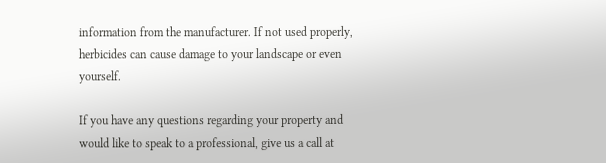information from the manufacturer. If not used properly, herbicides can cause damage to your landscape or even yourself.

If you have any questions regarding your property and would like to speak to a professional, give us a call at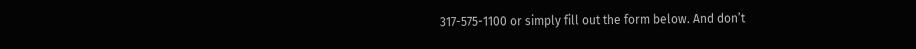317-575-1100 or simply fill out the form below. And don’t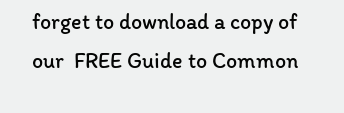forget to download a copy of our  FREE Guide to Common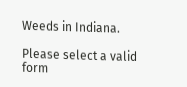Weeds in Indiana.

Please select a valid form